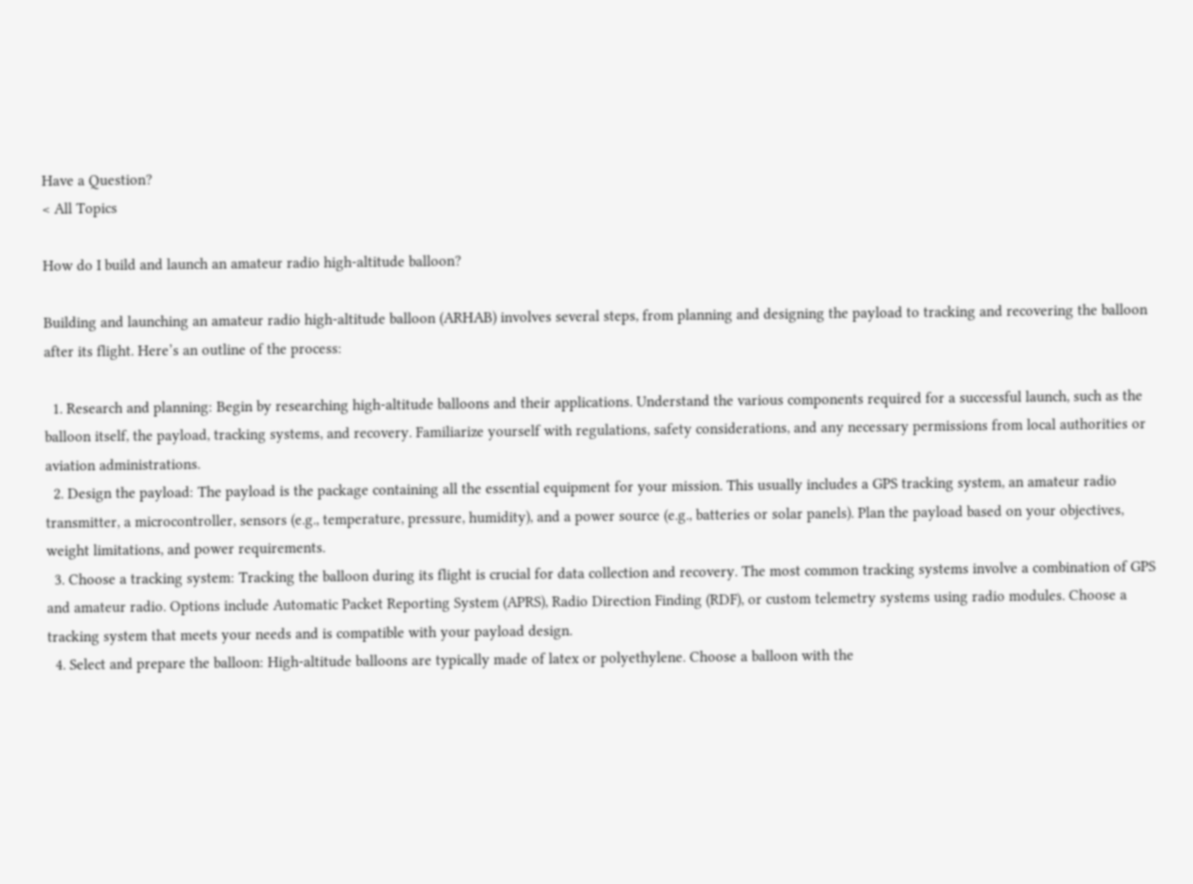Have a Question?
< All Topics

How do I build and launch an amateur radio high-altitude balloon?

Building and launching an amateur radio high-altitude balloon (ARHAB) involves several steps, from planning and designing the payload to tracking and recovering the balloon after its flight. Here’s an outline of the process:

  1. Research and planning: Begin by researching high-altitude balloons and their applications. Understand the various components required for a successful launch, such as the balloon itself, the payload, tracking systems, and recovery. Familiarize yourself with regulations, safety considerations, and any necessary permissions from local authorities or aviation administrations.
  2. Design the payload: The payload is the package containing all the essential equipment for your mission. This usually includes a GPS tracking system, an amateur radio transmitter, a microcontroller, sensors (e.g., temperature, pressure, humidity), and a power source (e.g., batteries or solar panels). Plan the payload based on your objectives, weight limitations, and power requirements.
  3. Choose a tracking system: Tracking the balloon during its flight is crucial for data collection and recovery. The most common tracking systems involve a combination of GPS and amateur radio. Options include Automatic Packet Reporting System (APRS), Radio Direction Finding (RDF), or custom telemetry systems using radio modules. Choose a tracking system that meets your needs and is compatible with your payload design.
  4. Select and prepare the balloon: High-altitude balloons are typically made of latex or polyethylene. Choose a balloon with the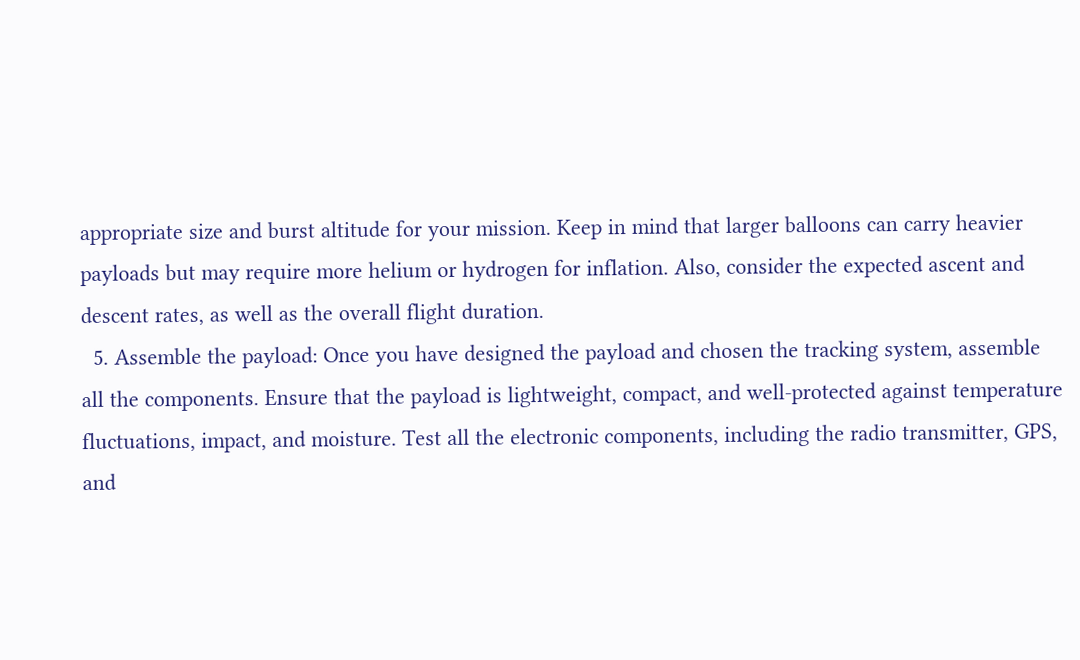appropriate size and burst altitude for your mission. Keep in mind that larger balloons can carry heavier payloads but may require more helium or hydrogen for inflation. Also, consider the expected ascent and descent rates, as well as the overall flight duration.
  5. Assemble the payload: Once you have designed the payload and chosen the tracking system, assemble all the components. Ensure that the payload is lightweight, compact, and well-protected against temperature fluctuations, impact, and moisture. Test all the electronic components, including the radio transmitter, GPS, and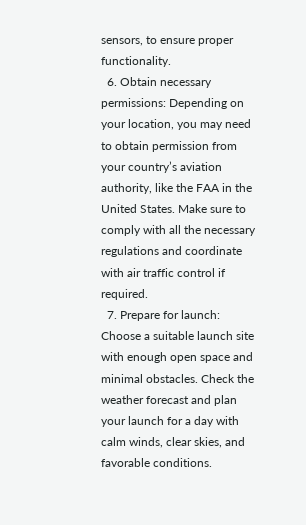sensors, to ensure proper functionality.
  6. Obtain necessary permissions: Depending on your location, you may need to obtain permission from your country’s aviation authority, like the FAA in the United States. Make sure to comply with all the necessary regulations and coordinate with air traffic control if required.
  7. Prepare for launch: Choose a suitable launch site with enough open space and minimal obstacles. Check the weather forecast and plan your launch for a day with calm winds, clear skies, and favorable conditions.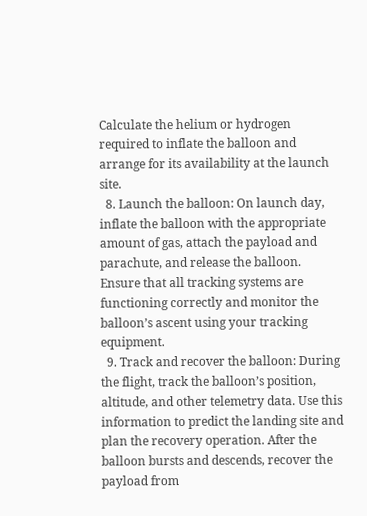Calculate the helium or hydrogen required to inflate the balloon and arrange for its availability at the launch site.
  8. Launch the balloon: On launch day, inflate the balloon with the appropriate amount of gas, attach the payload and parachute, and release the balloon. Ensure that all tracking systems are functioning correctly and monitor the balloon’s ascent using your tracking equipment.
  9. Track and recover the balloon: During the flight, track the balloon’s position, altitude, and other telemetry data. Use this information to predict the landing site and plan the recovery operation. After the balloon bursts and descends, recover the payload from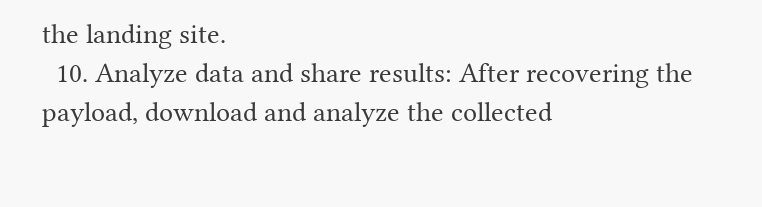the landing site.
  10. Analyze data and share results: After recovering the payload, download and analyze the collected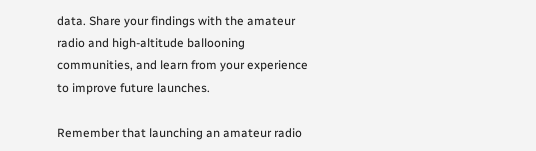data. Share your findings with the amateur radio and high-altitude ballooning communities, and learn from your experience to improve future launches.

Remember that launching an amateur radio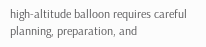high-altitude balloon requires careful planning, preparation, and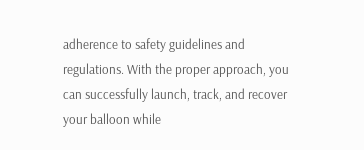adherence to safety guidelines and regulations. With the proper approach, you can successfully launch, track, and recover your balloon while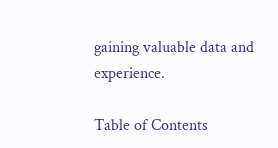gaining valuable data and experience.

Table of Contents